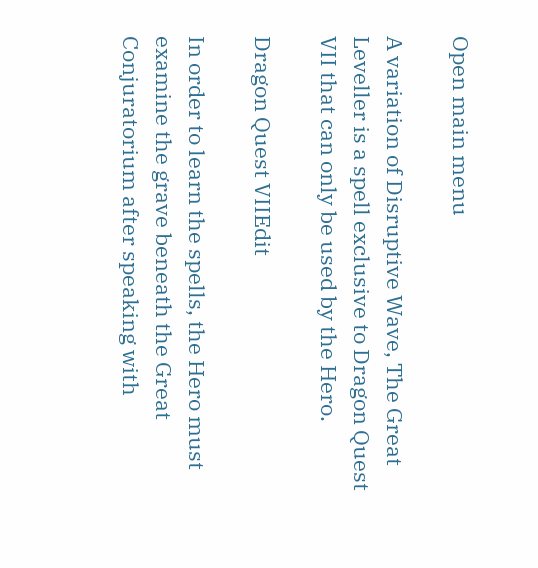Open main menu

A variation of Disruptive Wave, The Great Leveller is a spell exclusive to Dragon Quest VII that can only be used by the Hero.

Dragon Quest VIIEdit

In order to learn the spells, the Hero must examine the grave beneath the Great Conjuratorium after speaking with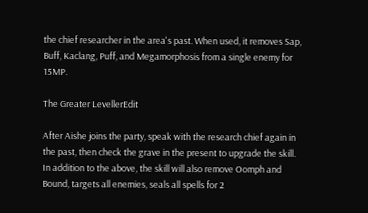the chief researcher in the area's past. When used, it removes Sap, Buff, Kaclang, Puff, and Megamorphosis from a single enemy for 15MP.

The Greater LevellerEdit

After Aishe joins the party, speak with the research chief again in the past, then check the grave in the present to upgrade the skill. In addition to the above, the skill will also remove Oomph and Bound, targets all enemies, seals all spells for 2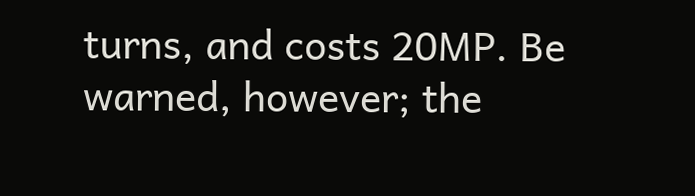turns, and costs 20MP. Be warned, however; the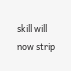skill will now strip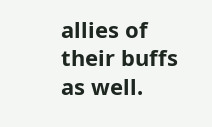allies of their buffs as well.